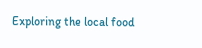Exploring the local food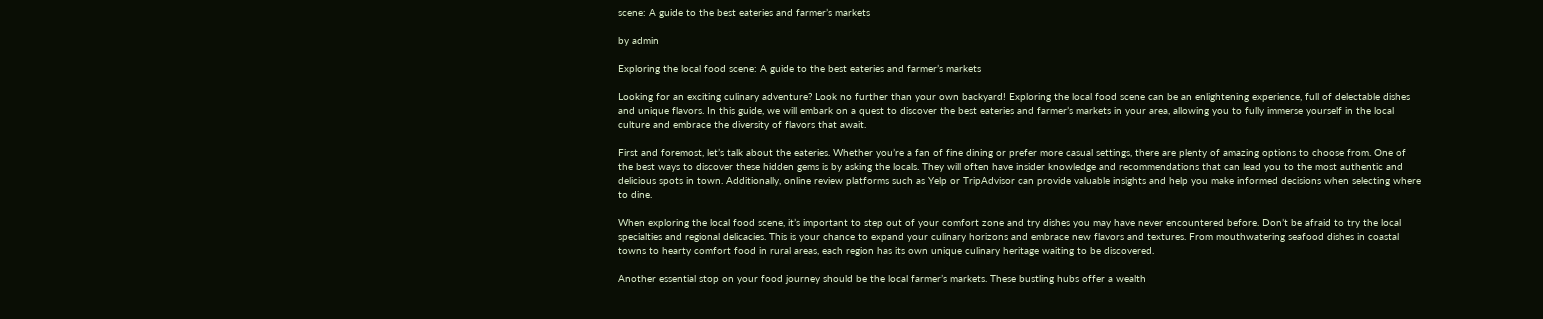scene: A guide to the best eateries and farmer’s markets

by admin

Exploring the local food scene: A guide to the best eateries and farmer’s markets

Looking for an exciting culinary adventure? Look no further than your own backyard! Exploring the local food scene can be an enlightening experience, full of delectable dishes and unique flavors. In this guide, we will embark on a quest to discover the best eateries and farmer’s markets in your area, allowing you to fully immerse yourself in the local culture and embrace the diversity of flavors that await.

First and foremost, let’s talk about the eateries. Whether you’re a fan of fine dining or prefer more casual settings, there are plenty of amazing options to choose from. One of the best ways to discover these hidden gems is by asking the locals. They will often have insider knowledge and recommendations that can lead you to the most authentic and delicious spots in town. Additionally, online review platforms such as Yelp or TripAdvisor can provide valuable insights and help you make informed decisions when selecting where to dine.

When exploring the local food scene, it’s important to step out of your comfort zone and try dishes you may have never encountered before. Don’t be afraid to try the local specialties and regional delicacies. This is your chance to expand your culinary horizons and embrace new flavors and textures. From mouthwatering seafood dishes in coastal towns to hearty comfort food in rural areas, each region has its own unique culinary heritage waiting to be discovered.

Another essential stop on your food journey should be the local farmer’s markets. These bustling hubs offer a wealth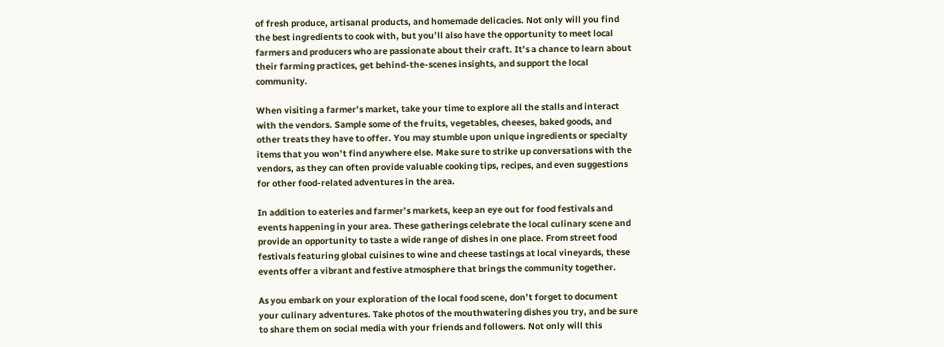of fresh produce, artisanal products, and homemade delicacies. Not only will you find the best ingredients to cook with, but you’ll also have the opportunity to meet local farmers and producers who are passionate about their craft. It’s a chance to learn about their farming practices, get behind-the-scenes insights, and support the local community.

When visiting a farmer’s market, take your time to explore all the stalls and interact with the vendors. Sample some of the fruits, vegetables, cheeses, baked goods, and other treats they have to offer. You may stumble upon unique ingredients or specialty items that you won’t find anywhere else. Make sure to strike up conversations with the vendors, as they can often provide valuable cooking tips, recipes, and even suggestions for other food-related adventures in the area.

In addition to eateries and farmer’s markets, keep an eye out for food festivals and events happening in your area. These gatherings celebrate the local culinary scene and provide an opportunity to taste a wide range of dishes in one place. From street food festivals featuring global cuisines to wine and cheese tastings at local vineyards, these events offer a vibrant and festive atmosphere that brings the community together.

As you embark on your exploration of the local food scene, don’t forget to document your culinary adventures. Take photos of the mouthwatering dishes you try, and be sure to share them on social media with your friends and followers. Not only will this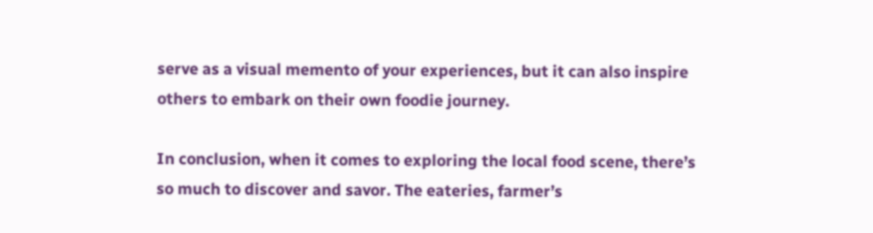serve as a visual memento of your experiences, but it can also inspire others to embark on their own foodie journey.

In conclusion, when it comes to exploring the local food scene, there’s so much to discover and savor. The eateries, farmer’s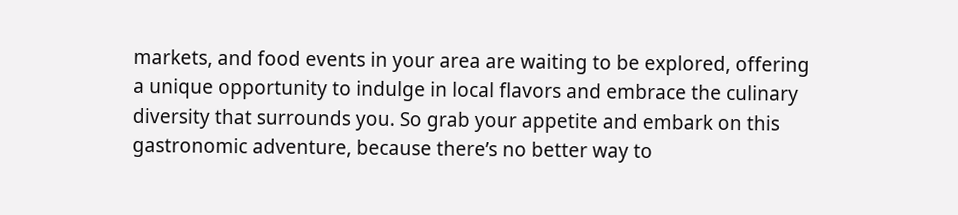markets, and food events in your area are waiting to be explored, offering a unique opportunity to indulge in local flavors and embrace the culinary diversity that surrounds you. So grab your appetite and embark on this gastronomic adventure, because there’s no better way to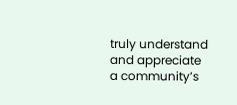truly understand and appreciate a community’s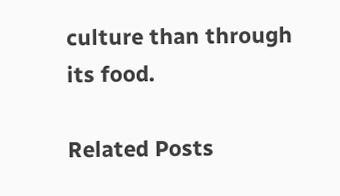culture than through its food.

Related Posts